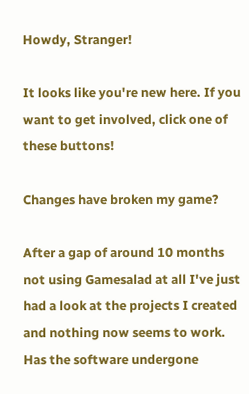Howdy, Stranger!

It looks like you're new here. If you want to get involved, click one of these buttons!

Changes have broken my game?

After a gap of around 10 months not using Gamesalad at all I've just had a look at the projects I created and nothing now seems to work. Has the software undergone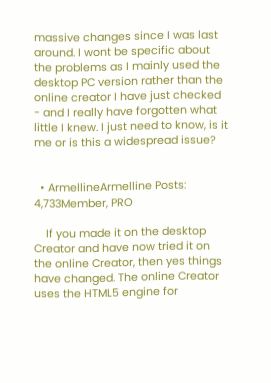massive changes since I was last around. I wont be specific about the problems as I mainly used the desktop PC version rather than the online creator I have just checked - and I really have forgotten what little I knew. I just need to know, is it me or is this a widespread issue?


  • ArmellineArmelline Posts: 4,733Member, PRO

    If you made it on the desktop Creator and have now tried it on the online Creator, then yes things have changed. The online Creator uses the HTML5 engine for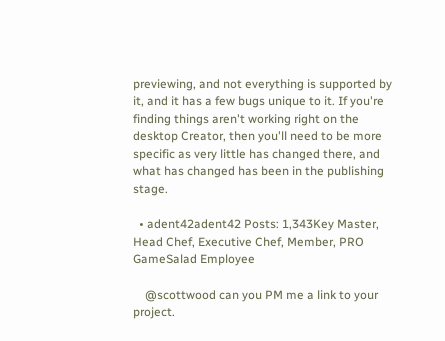previewing, and not everything is supported by it, and it has a few bugs unique to it. If you're finding things aren't working right on the desktop Creator, then you'll need to be more specific as very little has changed there, and what has changed has been in the publishing stage.

  • adent42adent42 Posts: 1,343Key Master, Head Chef, Executive Chef, Member, PRO GameSalad Employee

    @scottwood can you PM me a link to your project.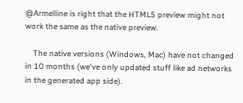@Armelline is right that the HTML5 preview might not work the same as the native preview.

    The native versions (Windows, Mac) have not changed in 10 months (we've only updated stuff like ad networks in the generated app side).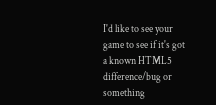I'd like to see your game to see if it's got a known HTML5 difference/bug or something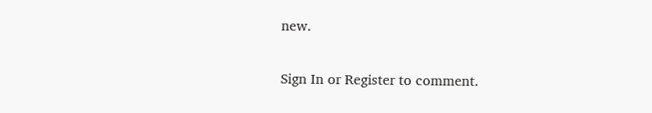new.

Sign In or Register to comment.